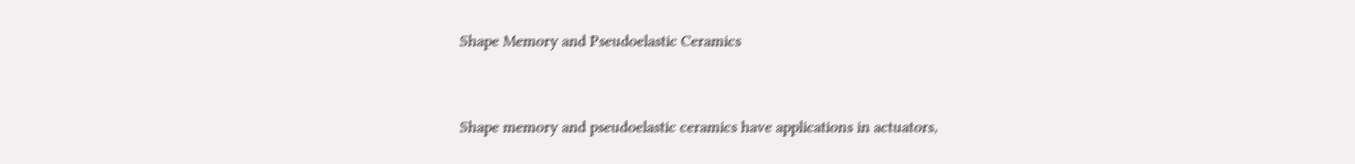Shape Memory and Pseudoelastic Ceramics


Shape memory and pseudoelastic ceramics have applications in actuators,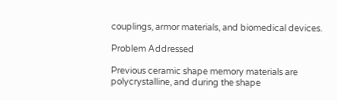couplings, armor materials, and biomedical devices.

Problem Addressed

Previous ceramic shape memory materials are polycrystalline, and during the shape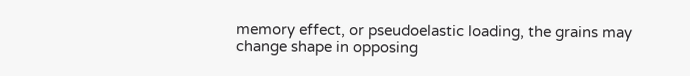memory effect, or pseudoelastic loading, the grains may change shape in opposing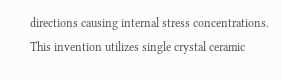directions causing internal stress concentrations. This invention utilizes single crystal ceramic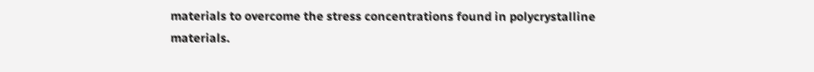materials to overcome the stress concentrations found in polycrystalline materials.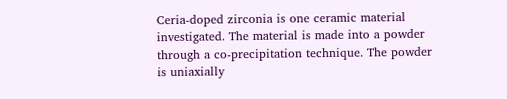Ceria-doped zirconia is one ceramic material investigated. The material is made into a powder through a co-precipitation technique. The powder is uniaxially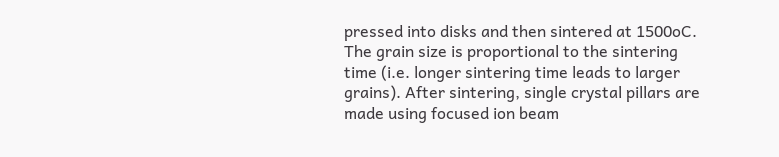pressed into disks and then sintered at 1500oC. The grain size is proportional to the sintering time (i.e. longer sintering time leads to larger grains). After sintering, single crystal pillars are made using focused ion beam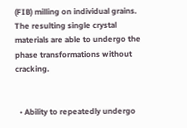(FIB) milling on individual grains. The resulting single crystal materials are able to undergo the phase transformations without cracking.


  • Ability to repeatedly undergo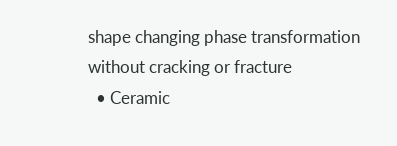shape changing phase transformation without cracking or fracture
  • Ceramic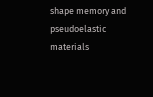shape memory and pseudoelastic materials